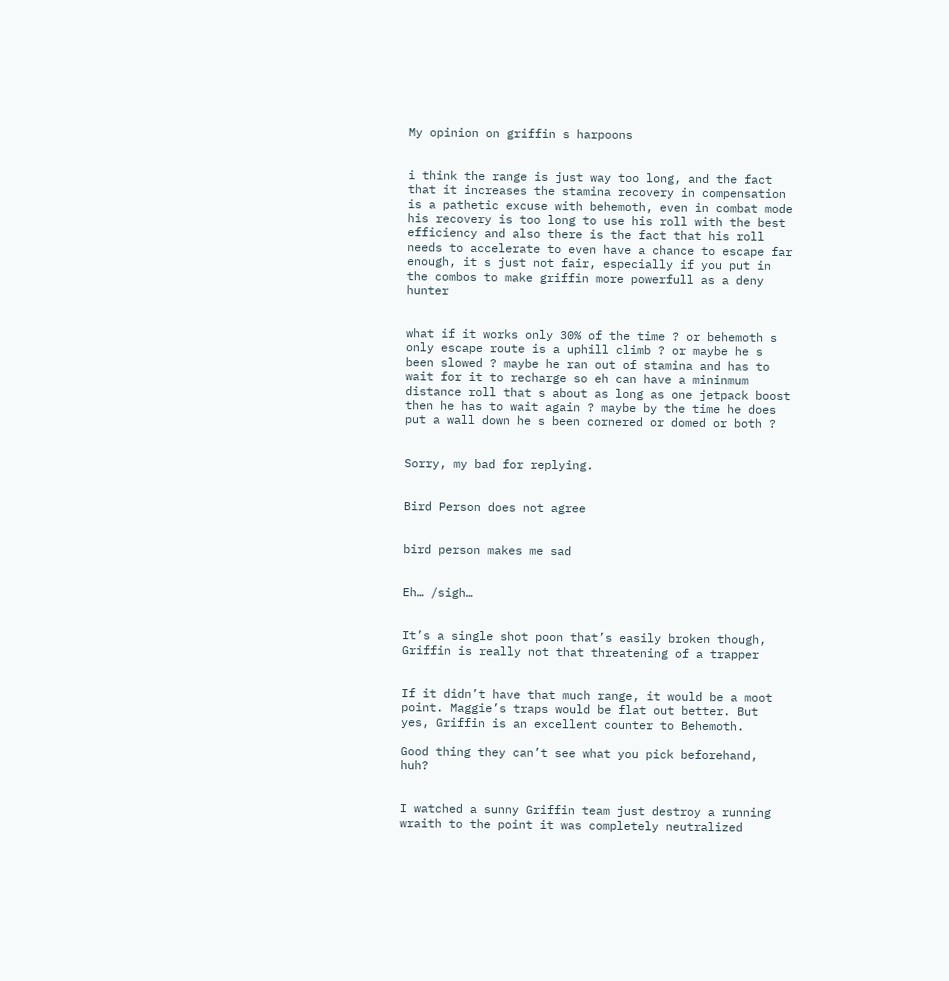My opinion on griffin s harpoons


i think the range is just way too long, and the fact that it increases the stamina recovery in compensation is a pathetic excuse with behemoth, even in combat mode his recovery is too long to use his roll with the best efficiency and also there is the fact that his roll needs to accelerate to even have a chance to escape far enough, it s just not fair, especially if you put in the combos to make griffin more powerfull as a deny hunter


what if it works only 30% of the time ? or behemoth s only escape route is a uphill climb ? or maybe he s been slowed ? maybe he ran out of stamina and has to wait for it to recharge so eh can have a mininmum distance roll that s about as long as one jetpack boost then he has to wait again ? maybe by the time he does put a wall down he s been cornered or domed or both ?


Sorry, my bad for replying.


Bird Person does not agree


bird person makes me sad


Eh… /sigh…


It’s a single shot poon that’s easily broken though, Griffin is really not that threatening of a trapper


If it didn’t have that much range, it would be a moot point. Maggie’s traps would be flat out better. But yes, Griffin is an excellent counter to Behemoth.

Good thing they can’t see what you pick beforehand, huh?


I watched a sunny Griffin team just destroy a running wraith to the point it was completely neutralized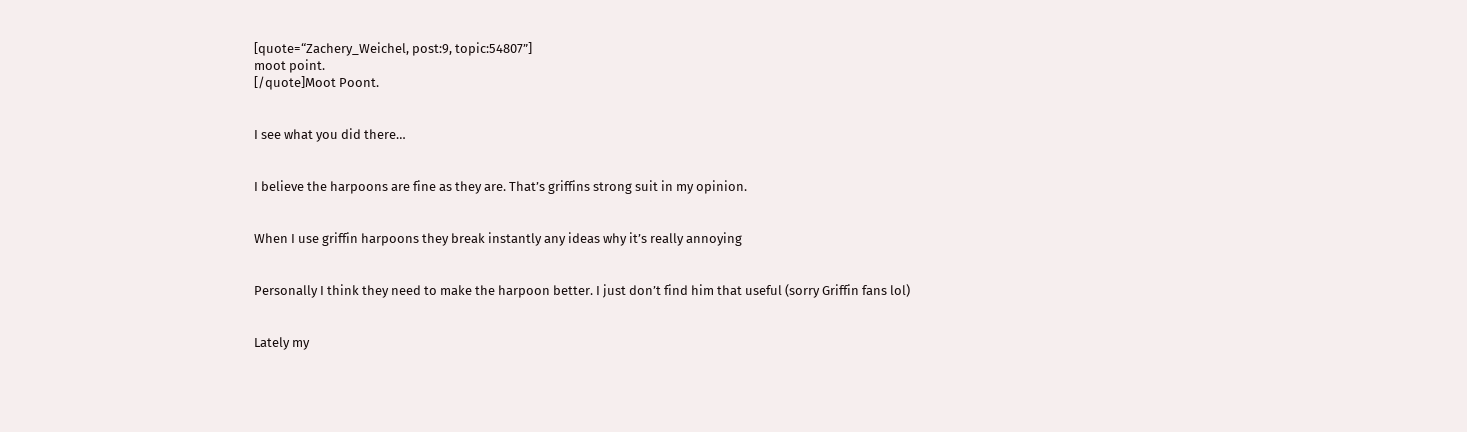[quote=“Zachery_Weichel, post:9, topic:54807”]
moot point.
[/quote]Moot Poont.


I see what you did there…


I believe the harpoons are fine as they are. That’s griffins strong suit in my opinion.


When I use griffin harpoons they break instantly any ideas why it’s really annoying


Personally I think they need to make the harpoon better. I just don’t find him that useful (sorry Griffin fans lol)


Lately my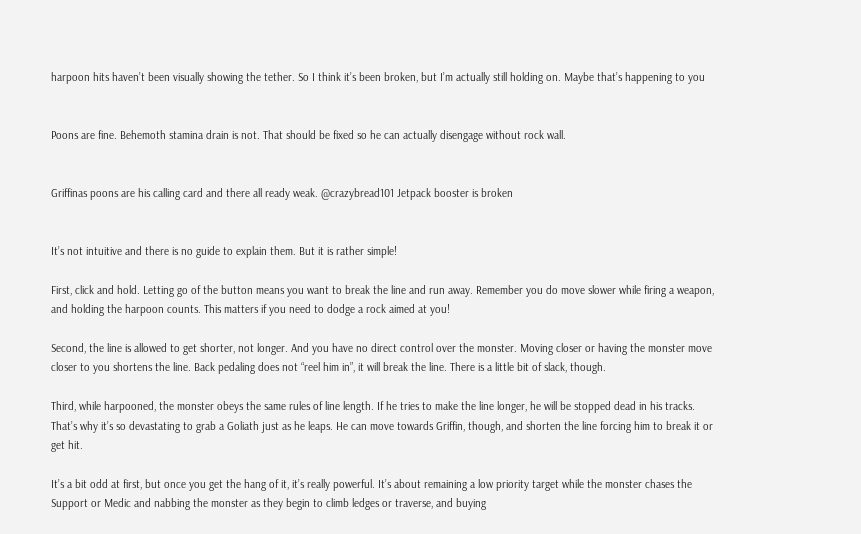harpoon hits haven’t been visually showing the tether. So I think it’s been broken, but I’m actually still holding on. Maybe that’s happening to you


Poons are fine. Behemoth stamina drain is not. That should be fixed so he can actually disengage without rock wall.


Griffinas poons are his calling card and there all ready weak. @crazybread101 Jetpack booster is broken


It’s not intuitive and there is no guide to explain them. But it is rather simple!

First, click and hold. Letting go of the button means you want to break the line and run away. Remember you do move slower while firing a weapon, and holding the harpoon counts. This matters if you need to dodge a rock aimed at you!

Second, the line is allowed to get shorter, not longer. And you have no direct control over the monster. Moving closer or having the monster move closer to you shortens the line. Back pedaling does not “reel him in”, it will break the line. There is a little bit of slack, though.

Third, while harpooned, the monster obeys the same rules of line length. If he tries to make the line longer, he will be stopped dead in his tracks. That’s why it’s so devastating to grab a Goliath just as he leaps. He can move towards Griffin, though, and shorten the line forcing him to break it or get hit.

It’s a bit odd at first, but once you get the hang of it, it’s really powerful. It’s about remaining a low priority target while the monster chases the Support or Medic and nabbing the monster as they begin to climb ledges or traverse, and buying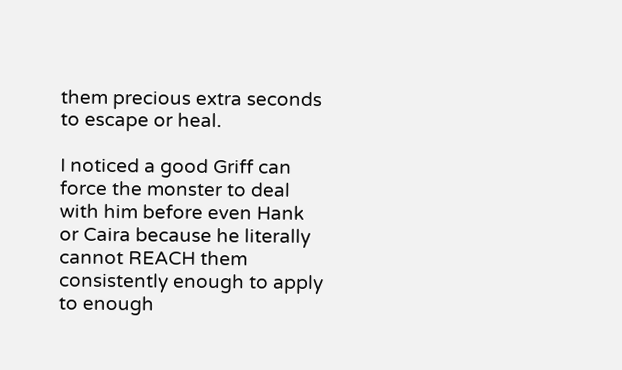them precious extra seconds to escape or heal.

I noticed a good Griff can force the monster to deal with him before even Hank or Caira because he literally cannot REACH them consistently enough to apply to enough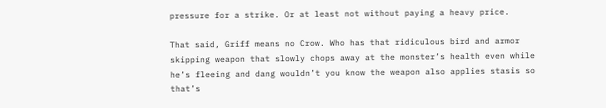pressure for a strike. Or at least not without paying a heavy price.

That said, Griff means no Crow. Who has that ridiculous bird and armor skipping weapon that slowly chops away at the monster’s health even while he’s fleeing and dang wouldn’t you know the weapon also applies stasis so that’s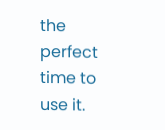the perfect time to use it.